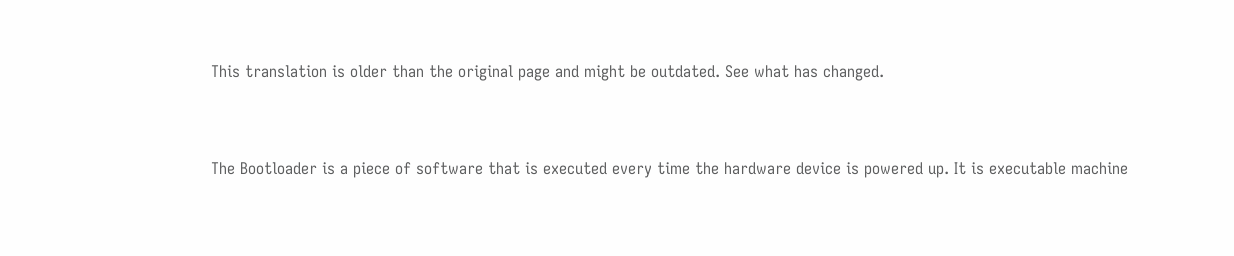This translation is older than the original page and might be outdated. See what has changed.


The Bootloader is a piece of software that is executed every time the hardware device is powered up. It is executable machine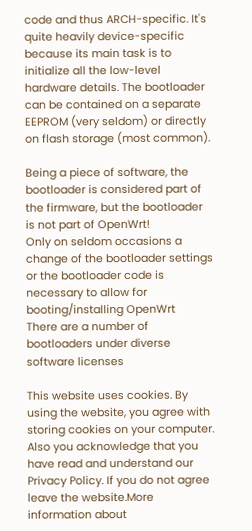code and thus ARCH-specific. It's quite heavily device-specific because its main task is to initialize all the low-level hardware details. The bootloader can be contained on a separate EEPROM (very seldom) or directly on flash storage (most common).

Being a piece of software, the bootloader is considered part of the firmware, but the bootloader is not part of OpenWrt!
Only on seldom occasions a change of the bootloader settings or the bootloader code is necessary to allow for booting/installing OpenWrt
There are a number of bootloaders under diverse software licenses

This website uses cookies. By using the website, you agree with storing cookies on your computer. Also you acknowledge that you have read and understand our Privacy Policy. If you do not agree leave the website.More information about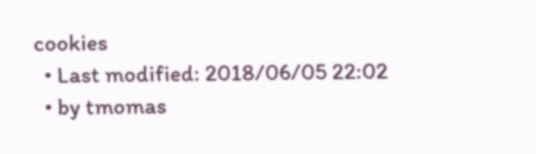cookies
  • Last modified: 2018/06/05 22:02
  • by tmomas